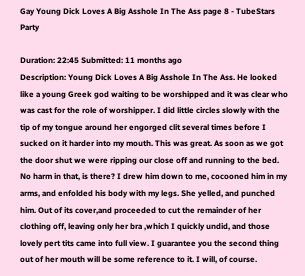Gay Young Dick Loves A Big Asshole In The Ass page 8 - TubeStars Party

Duration: 22:45 Submitted: 11 months ago
Description: Young Dick Loves A Big Asshole In The Ass. He looked like a young Greek god waiting to be worshipped and it was clear who was cast for the role of worshipper. I did little circles slowly with the tip of my tongue around her engorged clit several times before I sucked on it harder into my mouth. This was great. As soon as we got the door shut we were ripping our close off and running to the bed. No harm in that, is there? I drew him down to me, cocooned him in my arms, and enfolded his body with my legs. She yelled, and punched him. Out of its cover,and proceeded to cut the remainder of her clothing off, leaving only her bra ,which I quickly undid, and those lovely pert tits came into full view. I guarantee you the second thing out of her mouth will be some reference to it. I will, of course.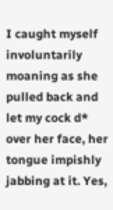I caught myself involuntarily moaning as she pulled back and let my cock d* over her face, her tongue impishly jabbing at it. Yes,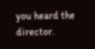you heard the director.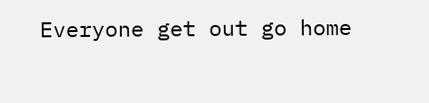Everyone get out go home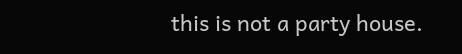this is not a party house.